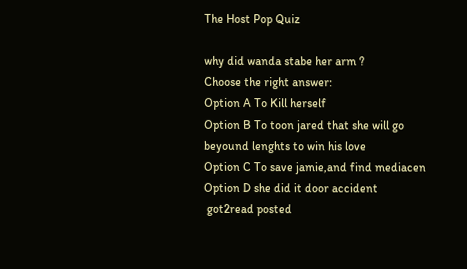The Host Pop Quiz

why did wanda stabe her arm ?
Choose the right answer:
Option A To Kill herself
Option B To toon jared that she will go beyound lenghts to win his love
Option C To save jamie,and find mediacen
Option D she did it door accident
 got2read posted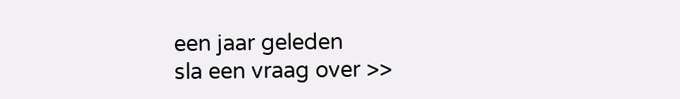een jaar geleden
sla een vraag over >>